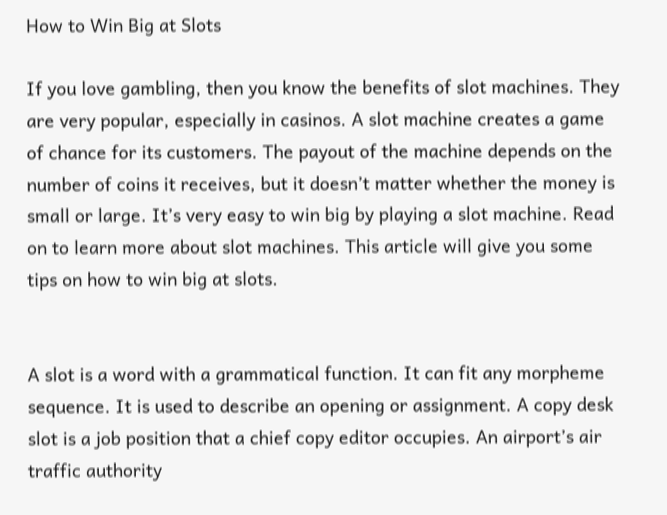How to Win Big at Slots

If you love gambling, then you know the benefits of slot machines. They are very popular, especially in casinos. A slot machine creates a game of chance for its customers. The payout of the machine depends on the number of coins it receives, but it doesn’t matter whether the money is small or large. It’s very easy to win big by playing a slot machine. Read on to learn more about slot machines. This article will give you some tips on how to win big at slots.


A slot is a word with a grammatical function. It can fit any morpheme sequence. It is used to describe an opening or assignment. A copy desk slot is a job position that a chief copy editor occupies. An airport’s air traffic authority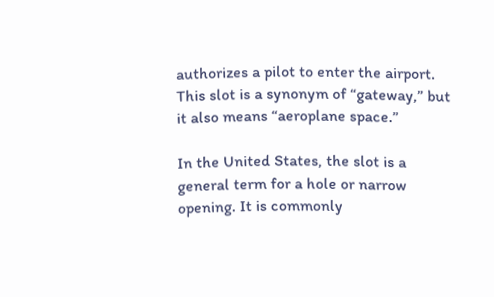authorizes a pilot to enter the airport. This slot is a synonym of “gateway,” but it also means “aeroplane space.”

In the United States, the slot is a general term for a hole or narrow opening. It is commonly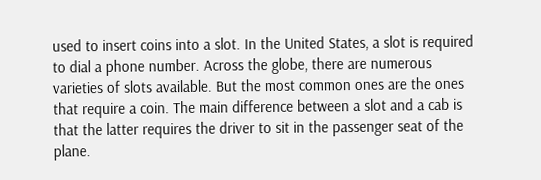used to insert coins into a slot. In the United States, a slot is required to dial a phone number. Across the globe, there are numerous varieties of slots available. But the most common ones are the ones that require a coin. The main difference between a slot and a cab is that the latter requires the driver to sit in the passenger seat of the plane.